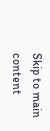Skip to main content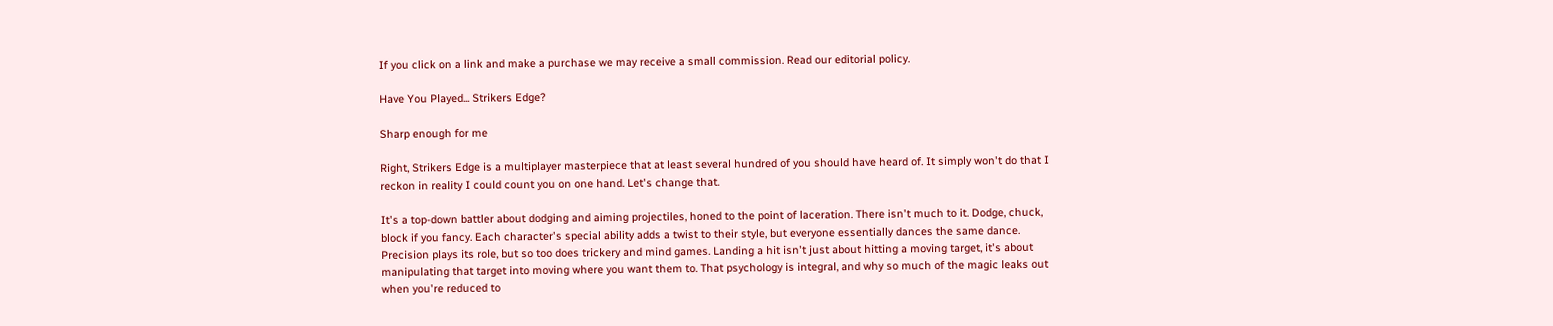If you click on a link and make a purchase we may receive a small commission. Read our editorial policy.

Have You Played... Strikers Edge?

Sharp enough for me

Right, Strikers Edge is a multiplayer masterpiece that at least several hundred of you should have heard of. It simply won't do that I reckon in reality I could count you on one hand. Let's change that.

It's a top-down battler about dodging and aiming projectiles, honed to the point of laceration. There isn't much to it. Dodge, chuck, block if you fancy. Each character's special ability adds a twist to their style, but everyone essentially dances the same dance. Precision plays its role, but so too does trickery and mind games. Landing a hit isn't just about hitting a moving target, it's about manipulating that target into moving where you want them to. That psychology is integral, and why so much of the magic leaks out when you're reduced to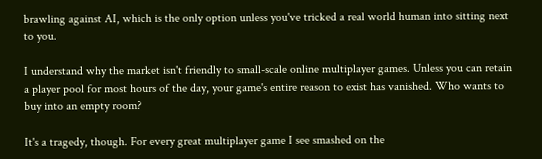brawling against AI, which is the only option unless you've tricked a real world human into sitting next to you.

I understand why the market isn't friendly to small-scale online multiplayer games. Unless you can retain a player pool for most hours of the day, your game's entire reason to exist has vanished. Who wants to buy into an empty room?

It's a tragedy, though. For every great multiplayer game I see smashed on the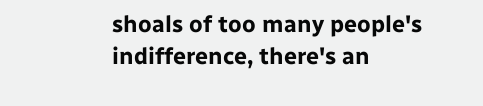shoals of too many people's indifference, there's an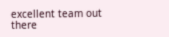excellent team out there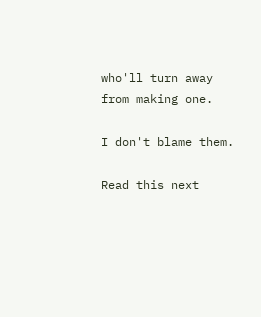who'll turn away from making one.

I don't blame them.

Read this next